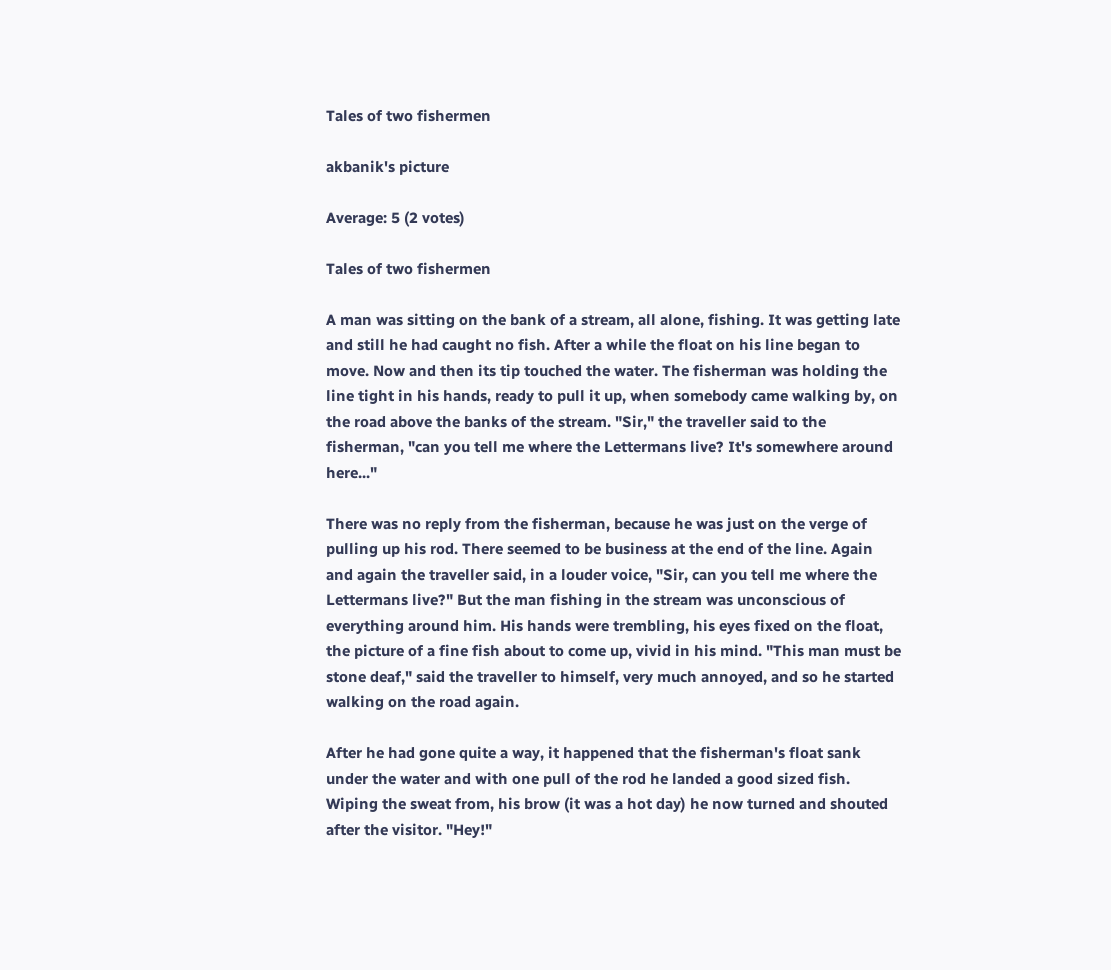Tales of two fishermen

akbanik's picture

Average: 5 (2 votes)

Tales of two fishermen

A man was sitting on the bank of a stream, all alone, fishing. It was getting late and still he had caught no fish. After a while the float on his line began to move. Now and then its tip touched the water. The fisherman was holding the line tight in his hands, ready to pull it up, when somebody came walking by, on the road above the banks of the stream. "Sir," the traveller said to the fisherman, "can you tell me where the Lettermans live? It's somewhere around here..."

There was no reply from the fisherman, because he was just on the verge of pulling up his rod. There seemed to be business at the end of the line. Again and again the traveller said, in a louder voice, "Sir, can you tell me where the Lettermans live?" But the man fishing in the stream was unconscious of everything around him. His hands were trembling, his eyes fixed on the float, the picture of a fine fish about to come up, vivid in his mind. "This man must be stone deaf," said the traveller to himself, very much annoyed, and so he started walking on the road again.

After he had gone quite a way, it happened that the fisherman's float sank under the water and with one pull of the rod he landed a good sized fish. Wiping the sweat from, his brow (it was a hot day) he now turned and shouted after the visitor. "Hey!"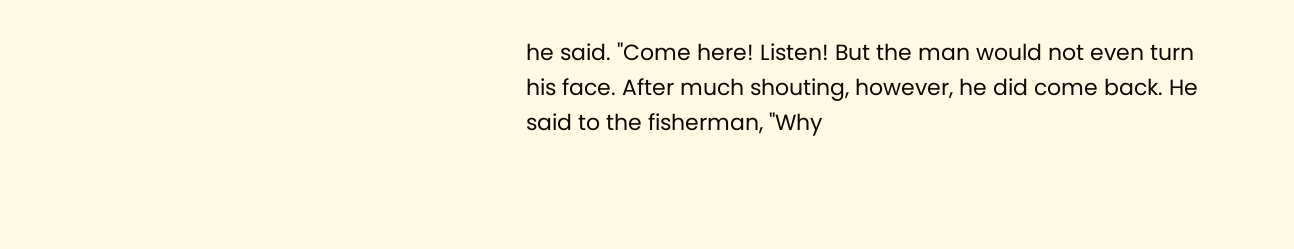he said. "Come here! Listen! But the man would not even turn his face. After much shouting, however, he did come back. He said to the fisherman, "Why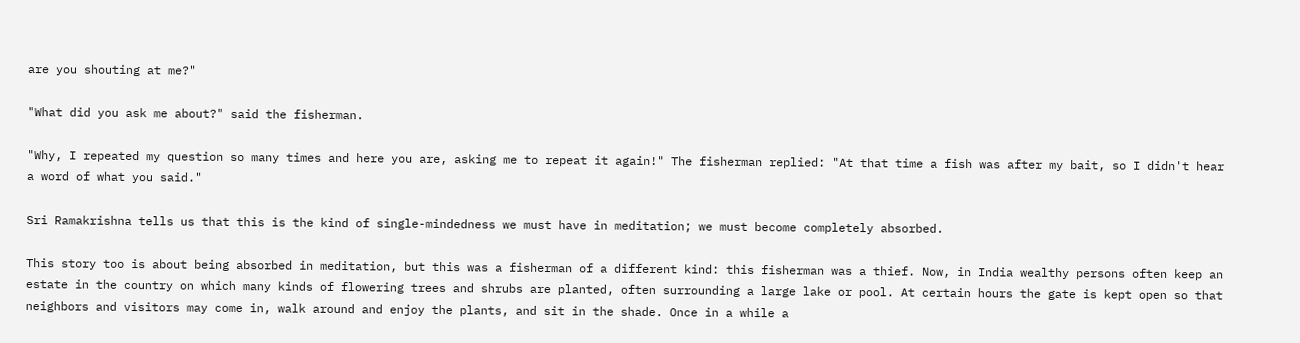are you shouting at me?"

"What did you ask me about?" said the fisherman.

"Why, I repeated my question so many times and here you are, asking me to repeat it again!" The fisherman replied: "At that time a fish was after my bait, so I didn't hear a word of what you said."

Sri Ramakrishna tells us that this is the kind of single-mindedness we must have in meditation; we must become completely absorbed.

This story too is about being absorbed in meditation, but this was a fisherman of a different kind: this fisherman was a thief. Now, in India wealthy persons often keep an estate in the country on which many kinds of flowering trees and shrubs are planted, often surrounding a large lake or pool. At certain hours the gate is kept open so that neighbors and visitors may come in, walk around and enjoy the plants, and sit in the shade. Once in a while a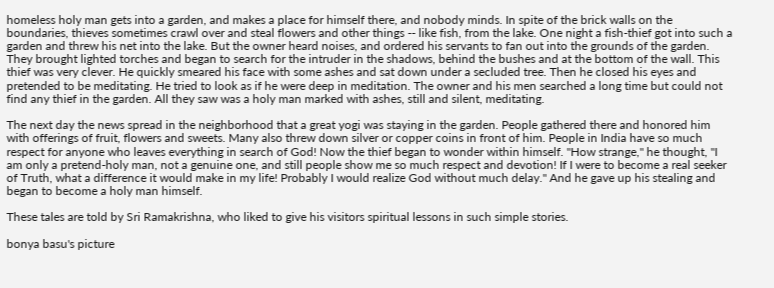homeless holy man gets into a garden, and makes a place for himself there, and nobody minds. In spite of the brick walls on the boundaries, thieves sometimes crawl over and steal flowers and other things -- like fish, from the lake. One night a fish-thief got into such a garden and threw his net into the lake. But the owner heard noises, and ordered his servants to fan out into the grounds of the garden. They brought lighted torches and began to search for the intruder in the shadows, behind the bushes and at the bottom of the wall. This thief was very clever. He quickly smeared his face with some ashes and sat down under a secluded tree. Then he closed his eyes and pretended to be meditating. He tried to look as if he were deep in meditation. The owner and his men searched a long time but could not find any thief in the garden. All they saw was a holy man marked with ashes, still and silent, meditating.

The next day the news spread in the neighborhood that a great yogi was staying in the garden. People gathered there and honored him with offerings of fruit, flowers and sweets. Many also threw down silver or copper coins in front of him. People in India have so much respect for anyone who leaves everything in search of God! Now the thief began to wonder within himself. "How strange," he thought, "I am only a pretend-holy man, not a genuine one, and still people show me so much respect and devotion! If I were to become a real seeker of Truth, what a difference it would make in my life! Probably I would realize God without much delay." And he gave up his stealing and began to become a holy man himself.

These tales are told by Sri Ramakrishna, who liked to give his visitors spiritual lessons in such simple stories.

bonya basu's picture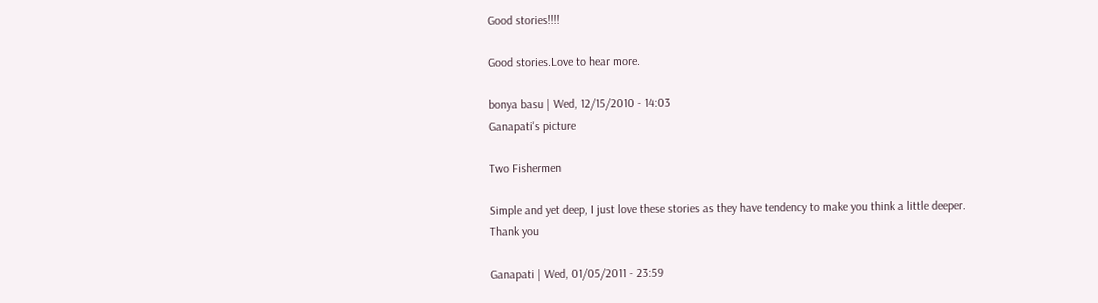Good stories!!!!

Good stories.Love to hear more.

bonya basu | Wed, 12/15/2010 - 14:03
Ganapati's picture

Two Fishermen

Simple and yet deep, I just love these stories as they have tendency to make you think a little deeper.
Thank you

Ganapati | Wed, 01/05/2011 - 23:59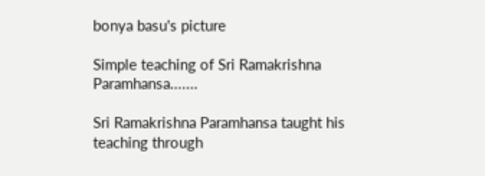bonya basu's picture

Simple teaching of Sri Ramakrishna Paramhansa.......

Sri Ramakrishna Paramhansa taught his teaching through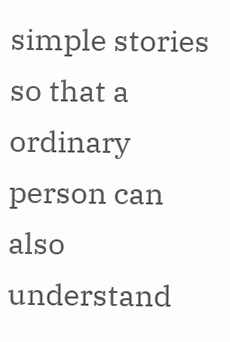simple stories so that a ordinary person can also understand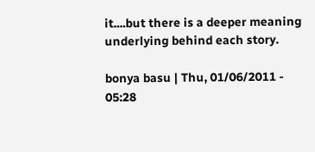it....but there is a deeper meaning underlying behind each story.

bonya basu | Thu, 01/06/2011 - 05:28